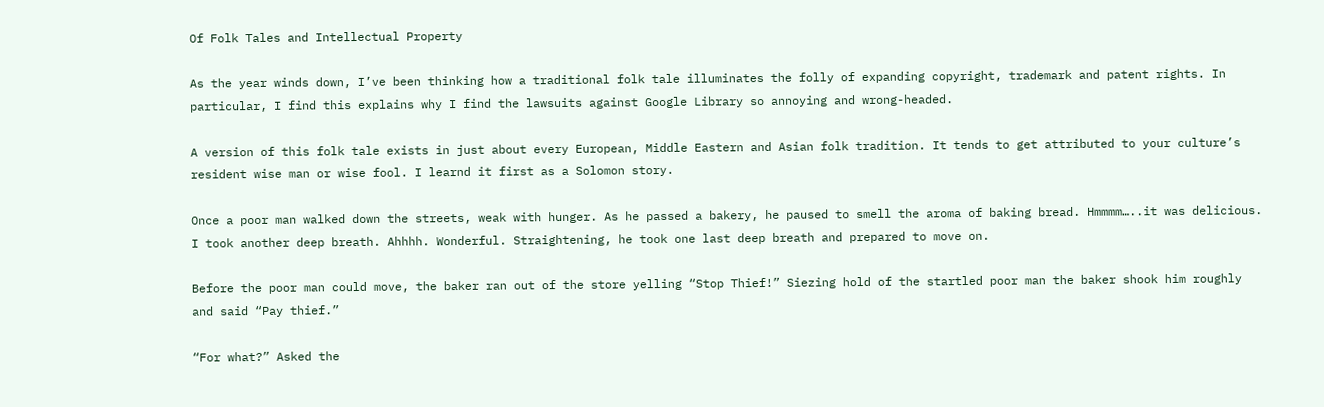Of Folk Tales and Intellectual Property

As the year winds down, I’ve been thinking how a traditional folk tale illuminates the folly of expanding copyright, trademark and patent rights. In particular, I find this explains why I find the lawsuits against Google Library so annoying and wrong-headed.

A version of this folk tale exists in just about every European, Middle Eastern and Asian folk tradition. It tends to get attributed to your culture’s resident wise man or wise fool. I learnd it first as a Solomon story.

Once a poor man walked down the streets, weak with hunger. As he passed a bakery, he paused to smell the aroma of baking bread. Hmmmm…..it was delicious. I took another deep breath. Ahhhh. Wonderful. Straightening, he took one last deep breath and prepared to move on.

Before the poor man could move, the baker ran out of the store yelling “Stop Thief!” Siezing hold of the startled poor man the baker shook him roughly and said “Pay thief.”

“For what?” Asked the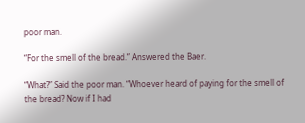poor man.

“For the smell of the bread.” Answered the Baer.

“What?” Said the poor man. “Whoever heard of paying for the smell of the bread? Now if I had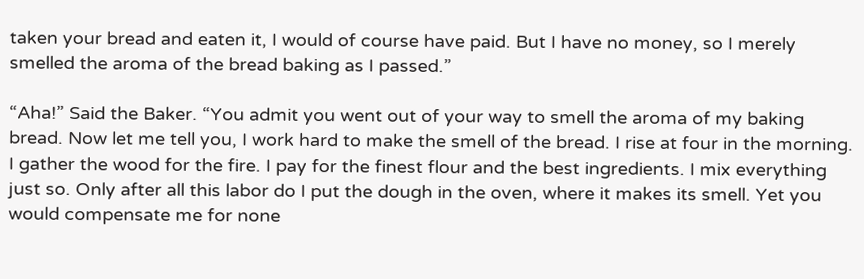taken your bread and eaten it, I would of course have paid. But I have no money, so I merely smelled the aroma of the bread baking as I passed.”

“Aha!” Said the Baker. “You admit you went out of your way to smell the aroma of my baking bread. Now let me tell you, I work hard to make the smell of the bread. I rise at four in the morning. I gather the wood for the fire. I pay for the finest flour and the best ingredients. I mix everything just so. Only after all this labor do I put the dough in the oven, where it makes its smell. Yet you would compensate me for none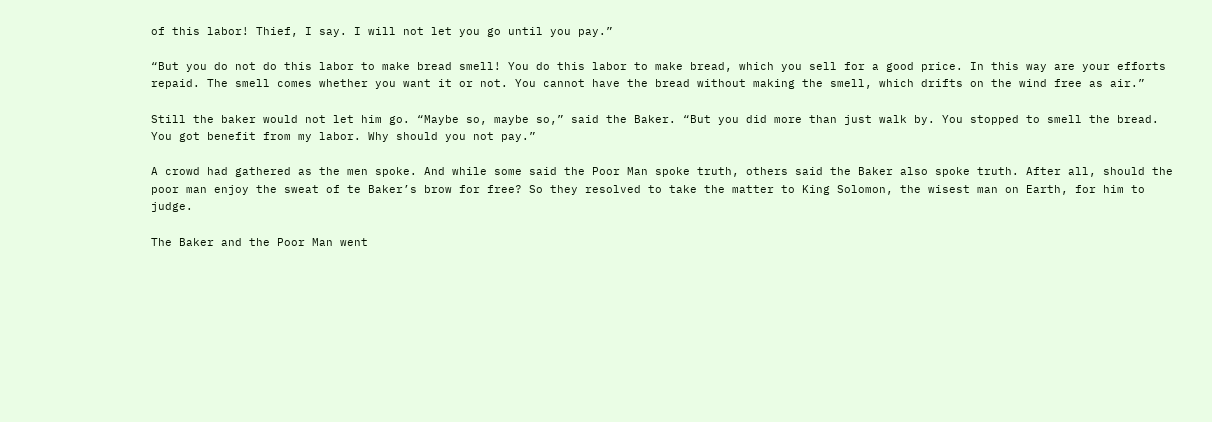of this labor! Thief, I say. I will not let you go until you pay.”

“But you do not do this labor to make bread smell! You do this labor to make bread, which you sell for a good price. In this way are your efforts repaid. The smell comes whether you want it or not. You cannot have the bread without making the smell, which drifts on the wind free as air.”

Still the baker would not let him go. “Maybe so, maybe so,” said the Baker. “But you did more than just walk by. You stopped to smell the bread. You got benefit from my labor. Why should you not pay.”

A crowd had gathered as the men spoke. And while some said the Poor Man spoke truth, others said the Baker also spoke truth. After all, should the poor man enjoy the sweat of te Baker’s brow for free? So they resolved to take the matter to King Solomon, the wisest man on Earth, for him to judge.

The Baker and the Poor Man went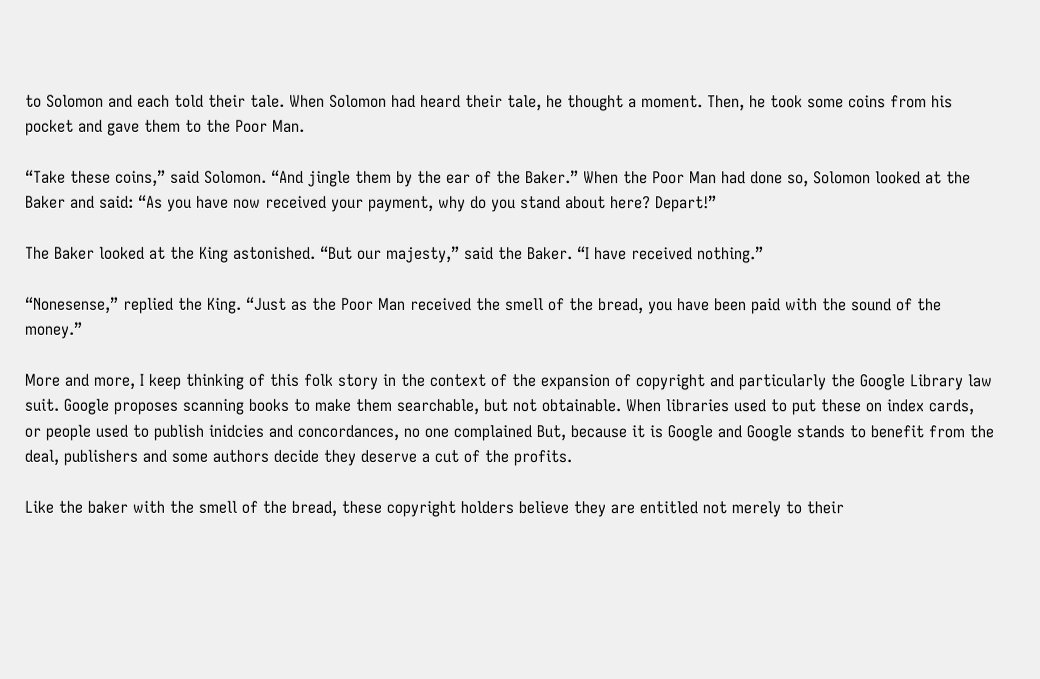to Solomon and each told their tale. When Solomon had heard their tale, he thought a moment. Then, he took some coins from his pocket and gave them to the Poor Man.

“Take these coins,” said Solomon. “And jingle them by the ear of the Baker.” When the Poor Man had done so, Solomon looked at the Baker and said: “As you have now received your payment, why do you stand about here? Depart!”

The Baker looked at the King astonished. “But our majesty,” said the Baker. “I have received nothing.”

“Nonesense,” replied the King. “Just as the Poor Man received the smell of the bread, you have been paid with the sound of the money.”

More and more, I keep thinking of this folk story in the context of the expansion of copyright and particularly the Google Library law suit. Google proposes scanning books to make them searchable, but not obtainable. When libraries used to put these on index cards, or people used to publish inidcies and concordances, no one complained But, because it is Google and Google stands to benefit from the deal, publishers and some authors decide they deserve a cut of the profits.

Like the baker with the smell of the bread, these copyright holders believe they are entitled not merely to their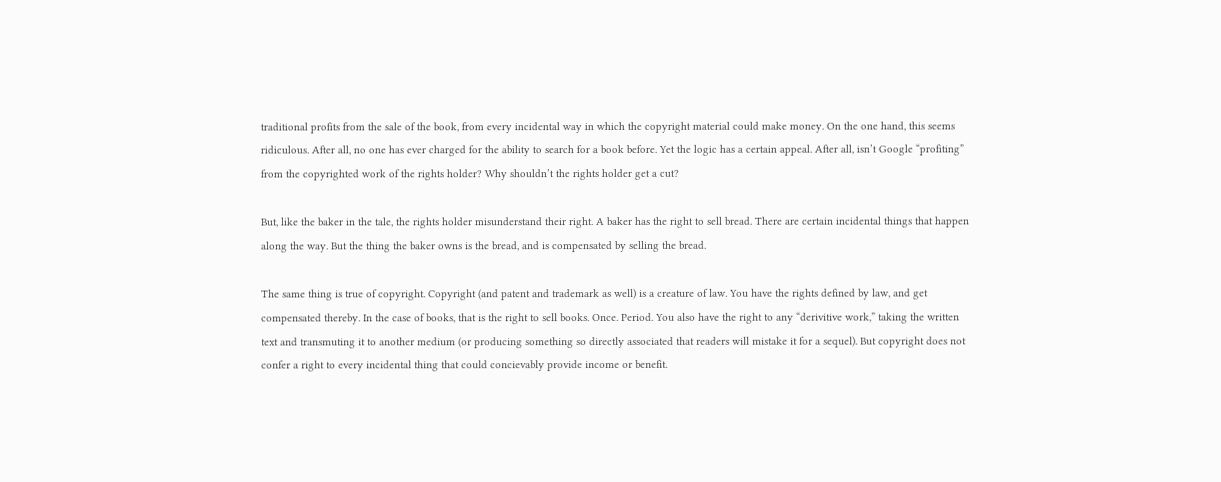traditional profits from the sale of the book, from every incidental way in which the copyright material could make money. On the one hand, this seems ridiculous. After all, no one has ever charged for the ability to search for a book before. Yet the logic has a certain appeal. After all, isn’t Google “profiting” from the copyrighted work of the rights holder? Why shouldn’t the rights holder get a cut?

But, like the baker in the tale, the rights holder misunderstand their right. A baker has the right to sell bread. There are certain incidental things that happen along the way. But the thing the baker owns is the bread, and is compensated by selling the bread.

The same thing is true of copyright. Copyright (and patent and trademark as well) is a creature of law. You have the rights defined by law, and get compensated thereby. In the case of books, that is the right to sell books. Once. Period. You also have the right to any “derivitive work,” taking the written text and transmuting it to another medium (or producing something so directly associated that readers will mistake it for a sequel). But copyright does not confer a right to every incidental thing that could concievably provide income or benefit.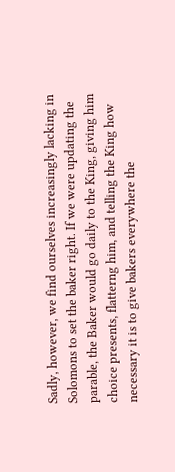Sadly, however, we find ourselves increasingly lacking in Solomons to set the baker right. If we were updating the parable, the Baker would go daily to the King, giving him choice presents, flatterng him, and telling the King how necessary it is to give bakers everywhere the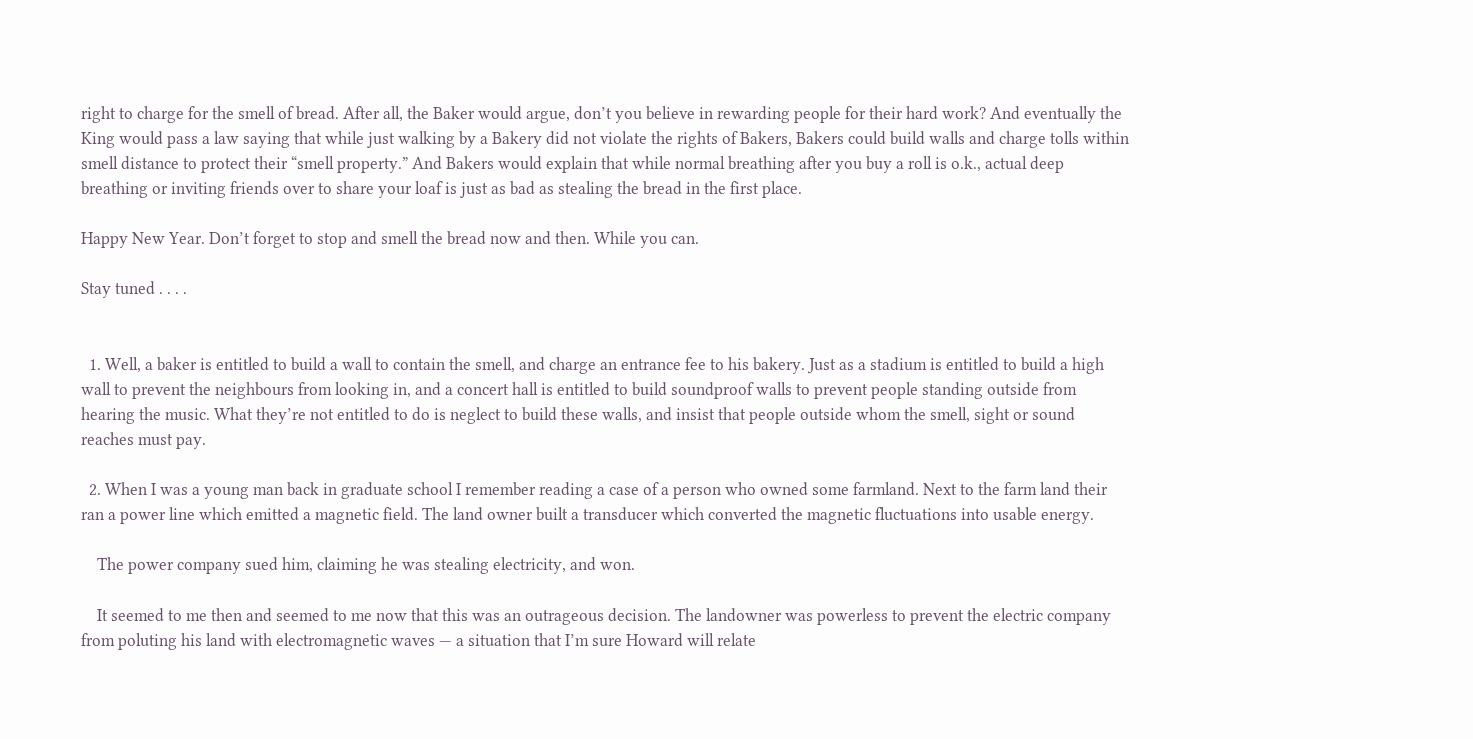right to charge for the smell of bread. After all, the Baker would argue, don’t you believe in rewarding people for their hard work? And eventually the King would pass a law saying that while just walking by a Bakery did not violate the rights of Bakers, Bakers could build walls and charge tolls within smell distance to protect their “smell property.” And Bakers would explain that while normal breathing after you buy a roll is o.k., actual deep breathing or inviting friends over to share your loaf is just as bad as stealing the bread in the first place.

Happy New Year. Don’t forget to stop and smell the bread now and then. While you can.

Stay tuned . . . .


  1. Well, a baker is entitled to build a wall to contain the smell, and charge an entrance fee to his bakery. Just as a stadium is entitled to build a high wall to prevent the neighbours from looking in, and a concert hall is entitled to build soundproof walls to prevent people standing outside from hearing the music. What they’re not entitled to do is neglect to build these walls, and insist that people outside whom the smell, sight or sound reaches must pay.

  2. When I was a young man back in graduate school I remember reading a case of a person who owned some farmland. Next to the farm land their ran a power line which emitted a magnetic field. The land owner built a transducer which converted the magnetic fluctuations into usable energy.

    The power company sued him, claiming he was stealing electricity, and won.

    It seemed to me then and seemed to me now that this was an outrageous decision. The landowner was powerless to prevent the electric company from poluting his land with electromagnetic waves — a situation that I’m sure Howard will relate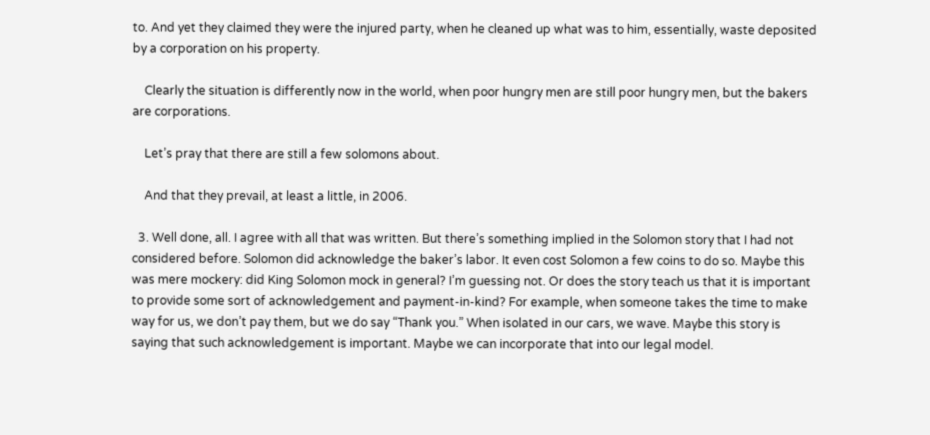to. And yet they claimed they were the injured party, when he cleaned up what was to him, essentially, waste deposited by a corporation on his property.

    Clearly the situation is differently now in the world, when poor hungry men are still poor hungry men, but the bakers are corporations.

    Let’s pray that there are still a few solomons about.

    And that they prevail, at least a little, in 2006.

  3. Well done, all. I agree with all that was written. But there’s something implied in the Solomon story that I had not considered before. Solomon did acknowledge the baker’s labor. It even cost Solomon a few coins to do so. Maybe this was mere mockery: did King Solomon mock in general? I’m guessing not. Or does the story teach us that it is important to provide some sort of acknowledgement and payment-in-kind? For example, when someone takes the time to make way for us, we don’t pay them, but we do say “Thank you.” When isolated in our cars, we wave. Maybe this story is saying that such acknowledgement is important. Maybe we can incorporate that into our legal model.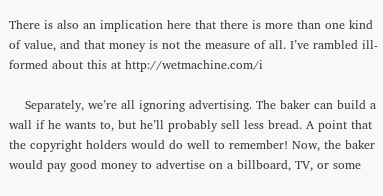There is also an implication here that there is more than one kind of value, and that money is not the measure of all. I’ve rambled ill-formed about this at http://wetmachine.com/i

    Separately, we’re all ignoring advertising. The baker can build a wall if he wants to, but he’ll probably sell less bread. A point that the copyright holders would do well to remember! Now, the baker would pay good money to advertise on a billboard, TV, or some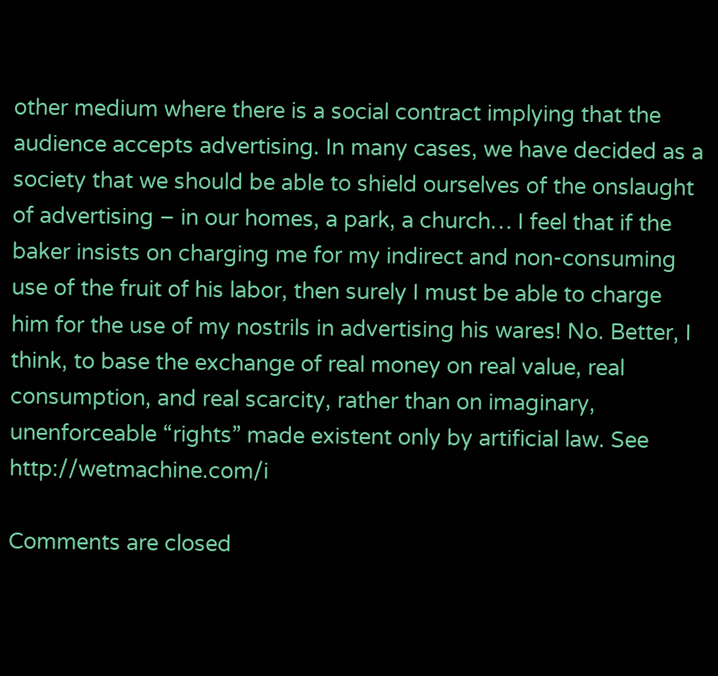other medium where there is a social contract implying that the audience accepts advertising. In many cases, we have decided as a society that we should be able to shield ourselves of the onslaught of advertising – in our homes, a park, a church… I feel that if the baker insists on charging me for my indirect and non-consuming use of the fruit of his labor, then surely I must be able to charge him for the use of my nostrils in advertising his wares! No. Better, I think, to base the exchange of real money on real value, real consumption, and real scarcity, rather than on imaginary, unenforceable “rights” made existent only by artificial law. See http://wetmachine.com/i

Comments are closed